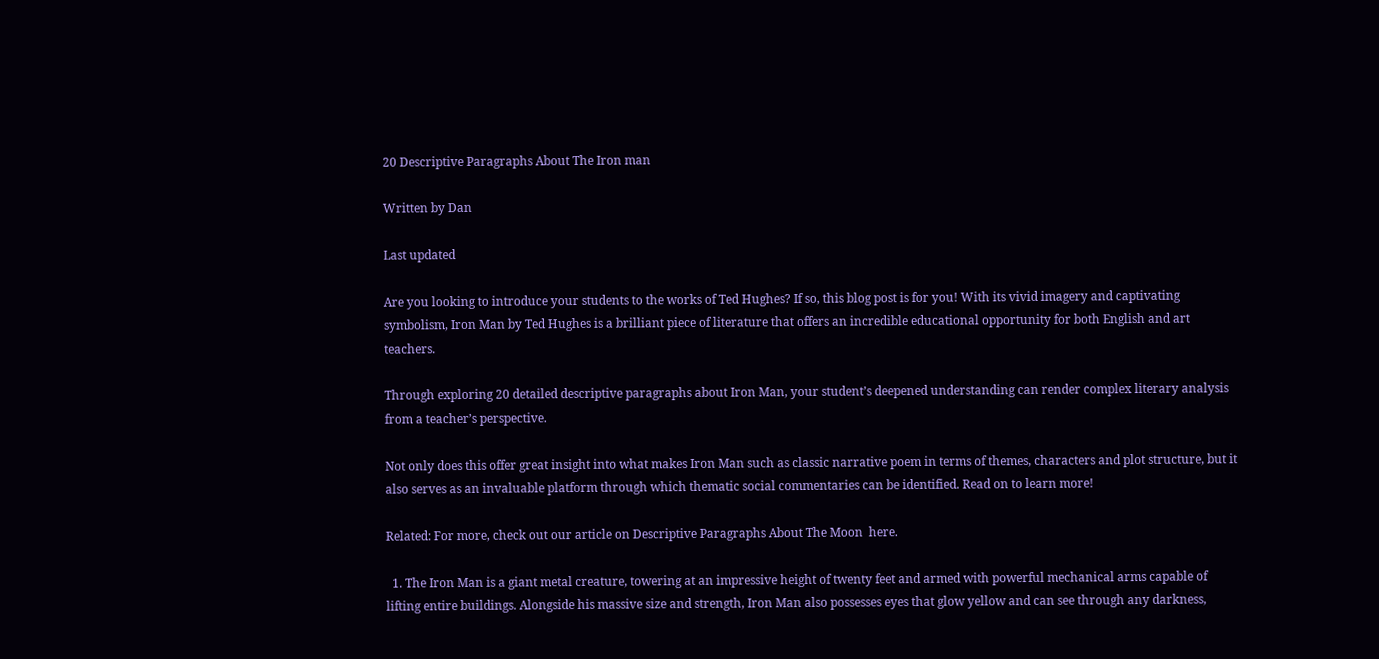20 Descriptive Paragraphs About The Iron man

Written by Dan

Last updated

Are you looking to introduce your students to the works of Ted Hughes? If so, this blog post is for you! With its vivid imagery and captivating symbolism, Iron Man by Ted Hughes is a brilliant piece of literature that offers an incredible educational opportunity for both English and art teachers.

Through exploring 20 detailed descriptive paragraphs about Iron Man, your student’s deepened understanding can render complex literary analysis from a teacher’s perspective.

Not only does this offer great insight into what makes Iron Man such as classic narrative poem in terms of themes, characters and plot structure, but it also serves as an invaluable platform through which thematic social commentaries can be identified. Read on to learn more!

Related: For more, check out our article on Descriptive Paragraphs About The Moon  here.

  1. The Iron Man is a giant metal creature, towering at an impressive height of twenty feet and armed with powerful mechanical arms capable of lifting entire buildings. Alongside his massive size and strength, Iron Man also possesses eyes that glow yellow and can see through any darkness,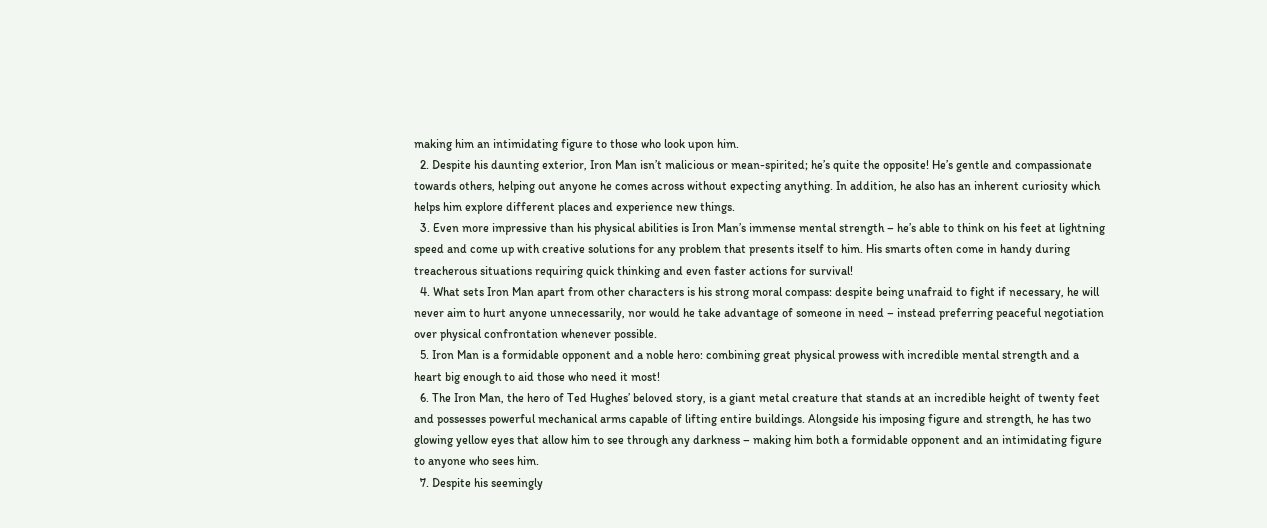making him an intimidating figure to those who look upon him.
  2. Despite his daunting exterior, Iron Man isn’t malicious or mean-spirited; he’s quite the opposite! He’s gentle and compassionate towards others, helping out anyone he comes across without expecting anything. In addition, he also has an inherent curiosity which helps him explore different places and experience new things.
  3. Even more impressive than his physical abilities is Iron Man’s immense mental strength – he’s able to think on his feet at lightning speed and come up with creative solutions for any problem that presents itself to him. His smarts often come in handy during treacherous situations requiring quick thinking and even faster actions for survival!
  4. What sets Iron Man apart from other characters is his strong moral compass: despite being unafraid to fight if necessary, he will never aim to hurt anyone unnecessarily, nor would he take advantage of someone in need – instead preferring peaceful negotiation over physical confrontation whenever possible.
  5. Iron Man is a formidable opponent and a noble hero: combining great physical prowess with incredible mental strength and a heart big enough to aid those who need it most!
  6. The Iron Man, the hero of Ted Hughes’ beloved story, is a giant metal creature that stands at an incredible height of twenty feet and possesses powerful mechanical arms capable of lifting entire buildings. Alongside his imposing figure and strength, he has two glowing yellow eyes that allow him to see through any darkness – making him both a formidable opponent and an intimidating figure to anyone who sees him.
  7. Despite his seemingly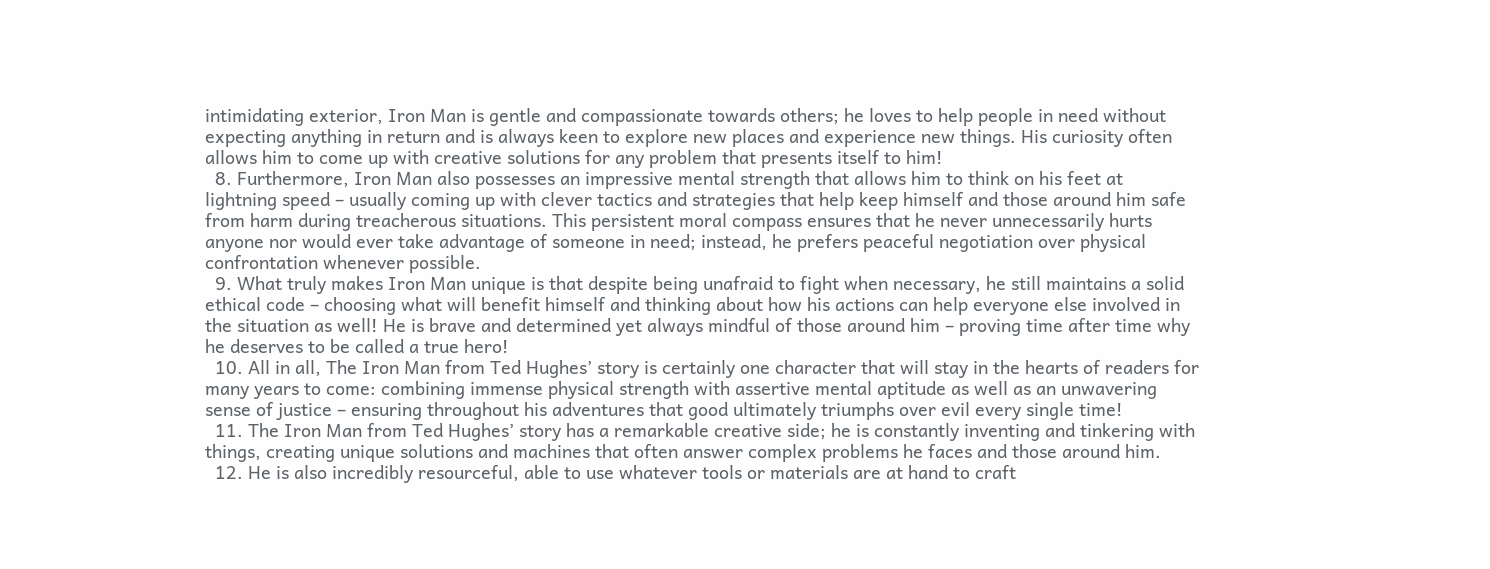intimidating exterior, Iron Man is gentle and compassionate towards others; he loves to help people in need without expecting anything in return and is always keen to explore new places and experience new things. His curiosity often allows him to come up with creative solutions for any problem that presents itself to him!
  8. Furthermore, Iron Man also possesses an impressive mental strength that allows him to think on his feet at lightning speed – usually coming up with clever tactics and strategies that help keep himself and those around him safe from harm during treacherous situations. This persistent moral compass ensures that he never unnecessarily hurts anyone nor would ever take advantage of someone in need; instead, he prefers peaceful negotiation over physical confrontation whenever possible.
  9. What truly makes Iron Man unique is that despite being unafraid to fight when necessary, he still maintains a solid ethical code – choosing what will benefit himself and thinking about how his actions can help everyone else involved in the situation as well! He is brave and determined yet always mindful of those around him – proving time after time why he deserves to be called a true hero!
  10. All in all, The Iron Man from Ted Hughes’ story is certainly one character that will stay in the hearts of readers for many years to come: combining immense physical strength with assertive mental aptitude as well as an unwavering sense of justice – ensuring throughout his adventures that good ultimately triumphs over evil every single time!
  11. The Iron Man from Ted Hughes’ story has a remarkable creative side; he is constantly inventing and tinkering with things, creating unique solutions and machines that often answer complex problems he faces and those around him.
  12. He is also incredibly resourceful, able to use whatever tools or materials are at hand to craft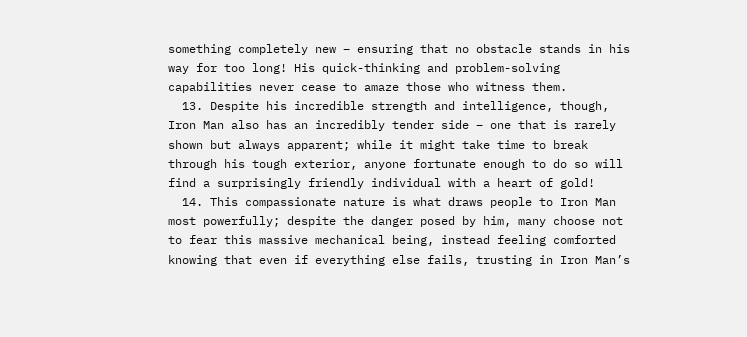something completely new – ensuring that no obstacle stands in his way for too long! His quick-thinking and problem-solving capabilities never cease to amaze those who witness them.
  13. Despite his incredible strength and intelligence, though, Iron Man also has an incredibly tender side – one that is rarely shown but always apparent; while it might take time to break through his tough exterior, anyone fortunate enough to do so will find a surprisingly friendly individual with a heart of gold!
  14. This compassionate nature is what draws people to Iron Man most powerfully; despite the danger posed by him, many choose not to fear this massive mechanical being, instead feeling comforted knowing that even if everything else fails, trusting in Iron Man’s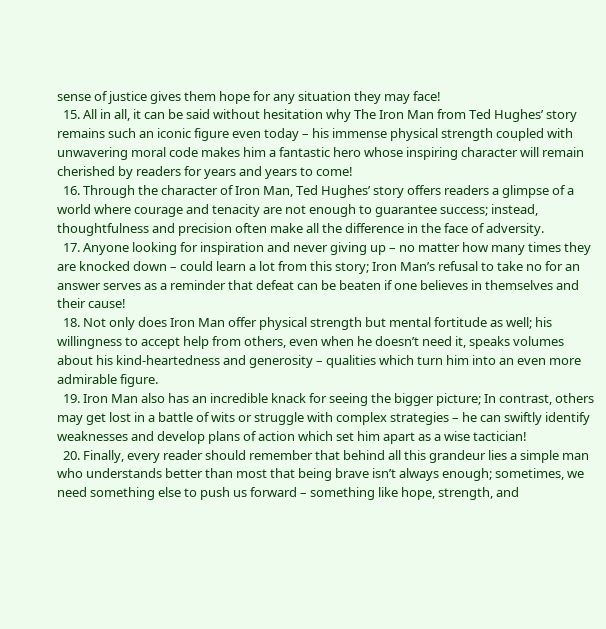sense of justice gives them hope for any situation they may face!
  15. All in all, it can be said without hesitation why The Iron Man from Ted Hughes’ story remains such an iconic figure even today – his immense physical strength coupled with unwavering moral code makes him a fantastic hero whose inspiring character will remain cherished by readers for years and years to come!
  16. Through the character of Iron Man, Ted Hughes’ story offers readers a glimpse of a world where courage and tenacity are not enough to guarantee success; instead, thoughtfulness and precision often make all the difference in the face of adversity.
  17. Anyone looking for inspiration and never giving up – no matter how many times they are knocked down – could learn a lot from this story; Iron Man’s refusal to take no for an answer serves as a reminder that defeat can be beaten if one believes in themselves and their cause!
  18. Not only does Iron Man offer physical strength but mental fortitude as well; his willingness to accept help from others, even when he doesn’t need it, speaks volumes about his kind-heartedness and generosity – qualities which turn him into an even more admirable figure.
  19. Iron Man also has an incredible knack for seeing the bigger picture; In contrast, others may get lost in a battle of wits or struggle with complex strategies – he can swiftly identify weaknesses and develop plans of action which set him apart as a wise tactician!
  20. Finally, every reader should remember that behind all this grandeur lies a simple man who understands better than most that being brave isn’t always enough; sometimes, we need something else to push us forward – something like hope, strength, and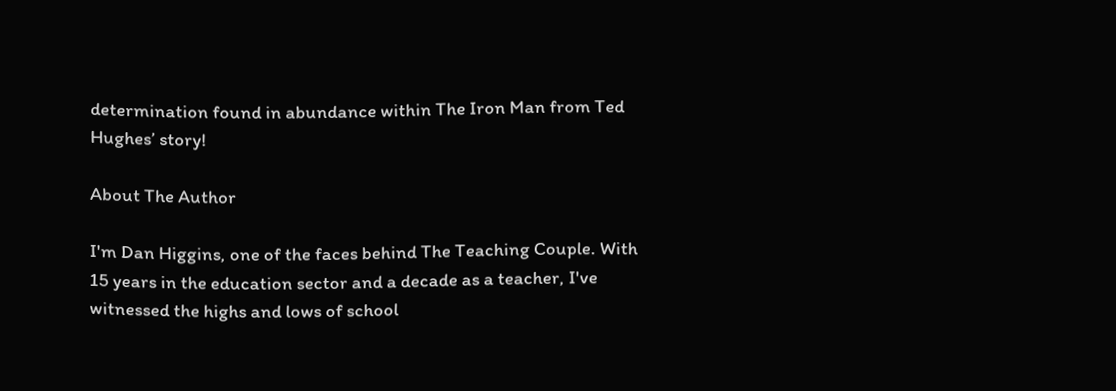determination found in abundance within The Iron Man from Ted Hughes’ story!

About The Author

I'm Dan Higgins, one of the faces behind The Teaching Couple. With 15 years in the education sector and a decade as a teacher, I've witnessed the highs and lows of school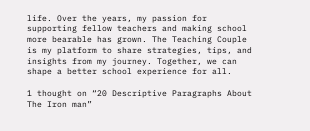life. Over the years, my passion for supporting fellow teachers and making school more bearable has grown. The Teaching Couple is my platform to share strategies, tips, and insights from my journey. Together, we can shape a better school experience for all.

1 thought on “20 Descriptive Paragraphs About The Iron man”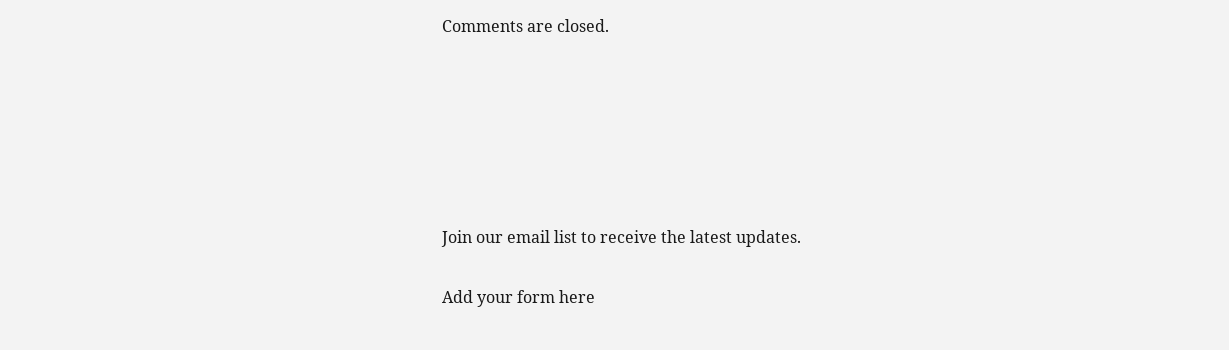Comments are closed.






Join our email list to receive the latest updates.

Add your form here